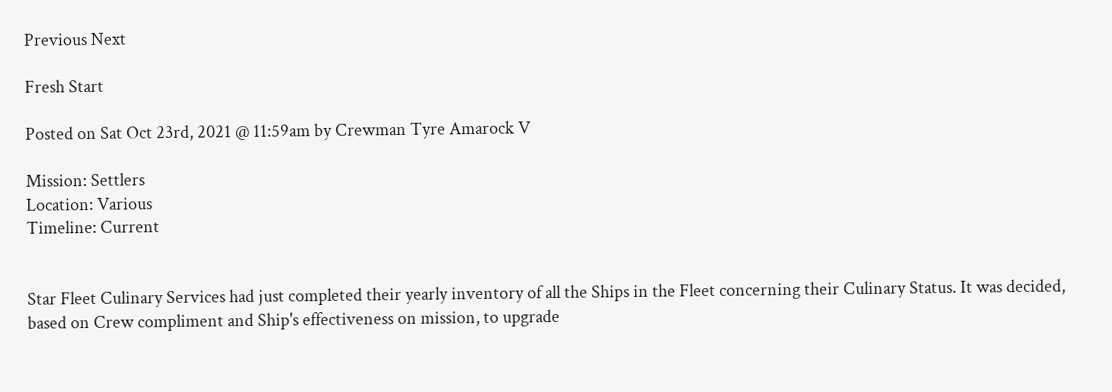Previous Next

Fresh Start

Posted on Sat Oct 23rd, 2021 @ 11:59am by Crewman Tyre Amarock V

Mission: Settlers
Location: Various
Timeline: Current


Star Fleet Culinary Services had just completed their yearly inventory of all the Ships in the Fleet concerning their Culinary Status. It was decided, based on Crew compliment and Ship's effectiveness on mission, to upgrade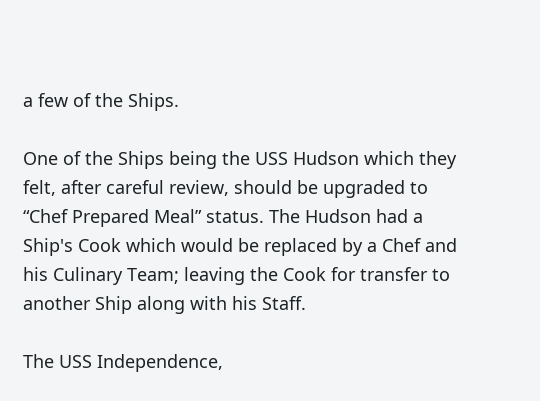a few of the Ships.

One of the Ships being the USS Hudson which they felt, after careful review, should be upgraded to “Chef Prepared Meal” status. The Hudson had a Ship's Cook which would be replaced by a Chef and his Culinary Team; leaving the Cook for transfer to another Ship along with his Staff.

The USS Independence,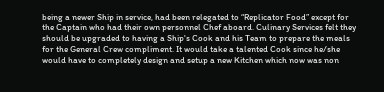being a newer Ship in service, had been relegated to “Replicator Food” except for the Captain who had their own personnel Chef aboard. Culinary Services felt they should be upgraded to having a Ship's Cook and his Team to prepare the meals for the General Crew compliment. It would take a talented Cook since he/she would have to completely design and setup a new Kitchen which now was non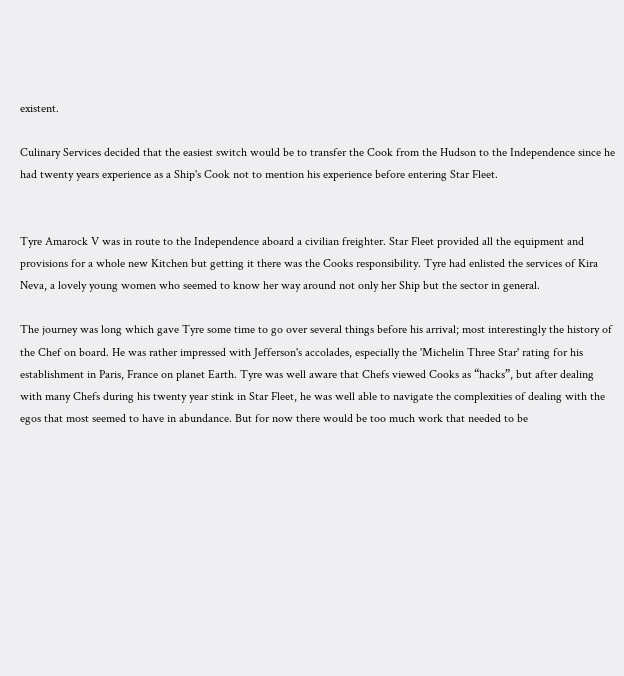existent.

Culinary Services decided that the easiest switch would be to transfer the Cook from the Hudson to the Independence since he had twenty years experience as a Ship's Cook not to mention his experience before entering Star Fleet.


Tyre Amarock V was in route to the Independence aboard a civilian freighter. Star Fleet provided all the equipment and provisions for a whole new Kitchen but getting it there was the Cooks responsibility. Tyre had enlisted the services of Kira Neva, a lovely young women who seemed to know her way around not only her Ship but the sector in general.

The journey was long which gave Tyre some time to go over several things before his arrival; most interestingly the history of the Chef on board. He was rather impressed with Jefferson's accolades, especially the 'Michelin Three Star' rating for his establishment in Paris, France on planet Earth. Tyre was well aware that Chefs viewed Cooks as “hacks”, but after dealing with many Chefs during his twenty year stink in Star Fleet, he was well able to navigate the complexities of dealing with the egos that most seemed to have in abundance. But for now there would be too much work that needed to be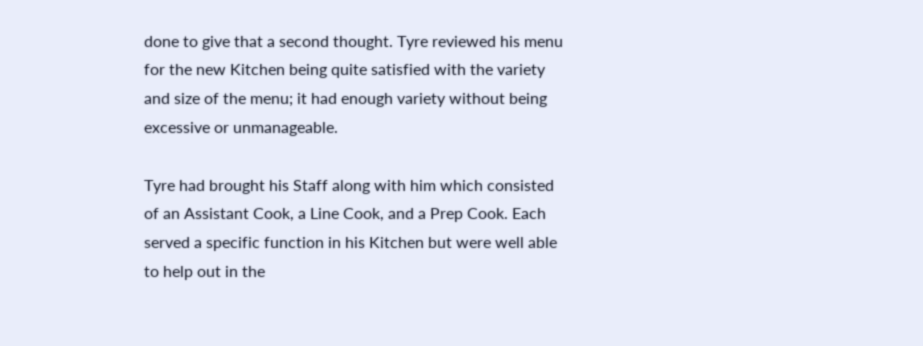done to give that a second thought. Tyre reviewed his menu for the new Kitchen being quite satisfied with the variety and size of the menu; it had enough variety without being excessive or unmanageable.

Tyre had brought his Staff along with him which consisted of an Assistant Cook, a Line Cook, and a Prep Cook. Each served a specific function in his Kitchen but were well able to help out in the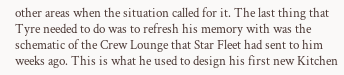other areas when the situation called for it. The last thing that Tyre needed to do was to refresh his memory with was the schematic of the Crew Lounge that Star Fleet had sent to him weeks ago. This is what he used to design his first new Kitchen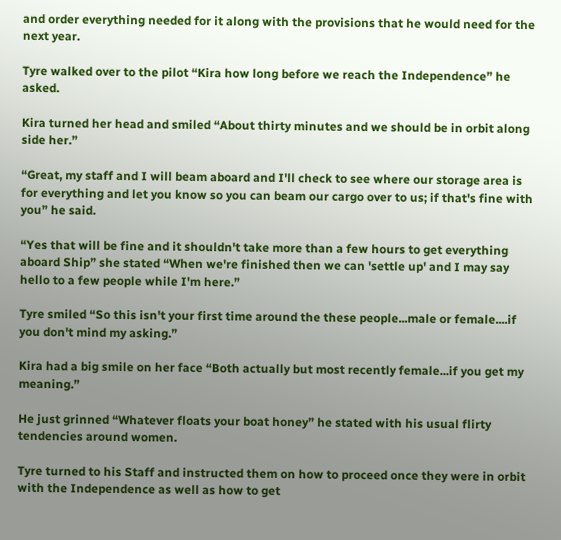and order everything needed for it along with the provisions that he would need for the next year.

Tyre walked over to the pilot “Kira how long before we reach the Independence” he asked.

Kira turned her head and smiled “About thirty minutes and we should be in orbit along side her.”

“Great, my staff and I will beam aboard and I'll check to see where our storage area is for everything and let you know so you can beam our cargo over to us; if that's fine with you” he said.

“Yes that will be fine and it shouldn't take more than a few hours to get everything aboard Ship” she stated “When we're finished then we can 'settle up' and I may say hello to a few people while I'm here.”

Tyre smiled “So this isn't your first time around the these people...male or female....if you don't mind my asking.”

Kira had a big smile on her face “Both actually but most recently female...if you get my meaning.”

He just grinned “Whatever floats your boat honey” he stated with his usual flirty tendencies around women.

Tyre turned to his Staff and instructed them on how to proceed once they were in orbit with the Independence as well as how to get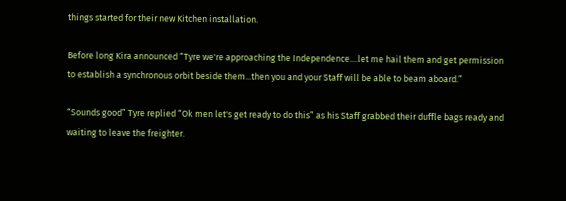things started for their new Kitchen installation.

Before long Kira announced “Tyre we're approaching the Independence....let me hail them and get permission to establish a synchronous orbit beside them...then you and your Staff will be able to beam aboard.”

“Sounds good” Tyre replied “Ok men let's get ready to do this” as his Staff grabbed their duffle bags ready and waiting to leave the freighter.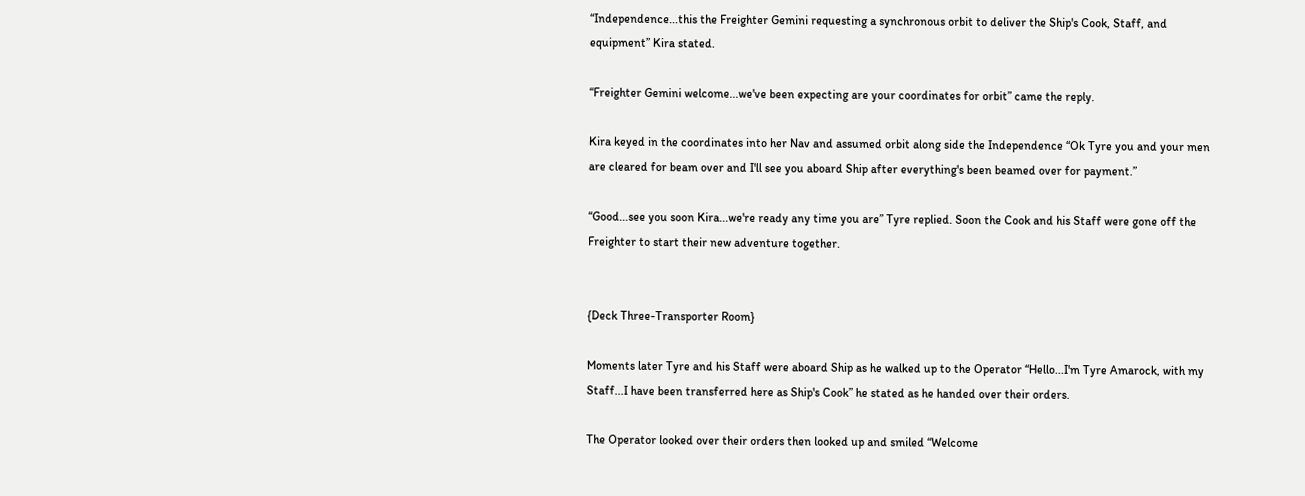“Independence...this the Freighter Gemini requesting a synchronous orbit to deliver the Ship's Cook, Staff, and equipment” Kira stated.

“Freighter Gemini welcome...we've been expecting are your coordinates for orbit” came the reply.

Kira keyed in the coordinates into her Nav and assumed orbit along side the Independence “Ok Tyre you and your men are cleared for beam over and I'll see you aboard Ship after everything's been beamed over for payment.”

“Good...see you soon Kira...we're ready any time you are” Tyre replied. Soon the Cook and his Staff were gone off the Freighter to start their new adventure together.


{Deck Three-Transporter Room}

Moments later Tyre and his Staff were aboard Ship as he walked up to the Operator “Hello...I'm Tyre Amarock, with my Staff...I have been transferred here as Ship's Cook” he stated as he handed over their orders.

The Operator looked over their orders then looked up and smiled “Welcome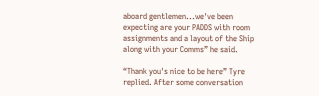aboard gentlemen...we've been expecting are your PADDS with room assignments and a layout of the Ship along with your Comms” he said.

“Thank you's nice to be here” Tyre replied. After some conversation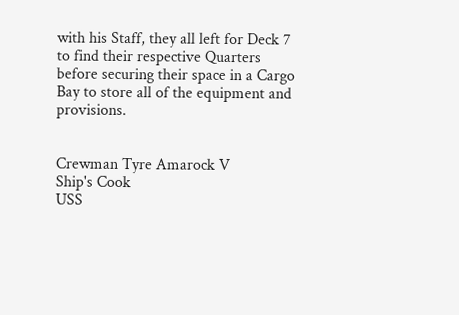with his Staff, they all left for Deck 7 to find their respective Quarters before securing their space in a Cargo Bay to store all of the equipment and provisions.


Crewman Tyre Amarock V
Ship's Cook
USS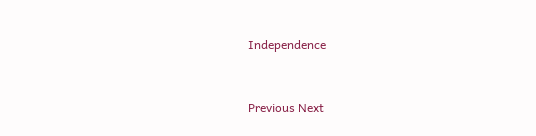Independence


Previous Next